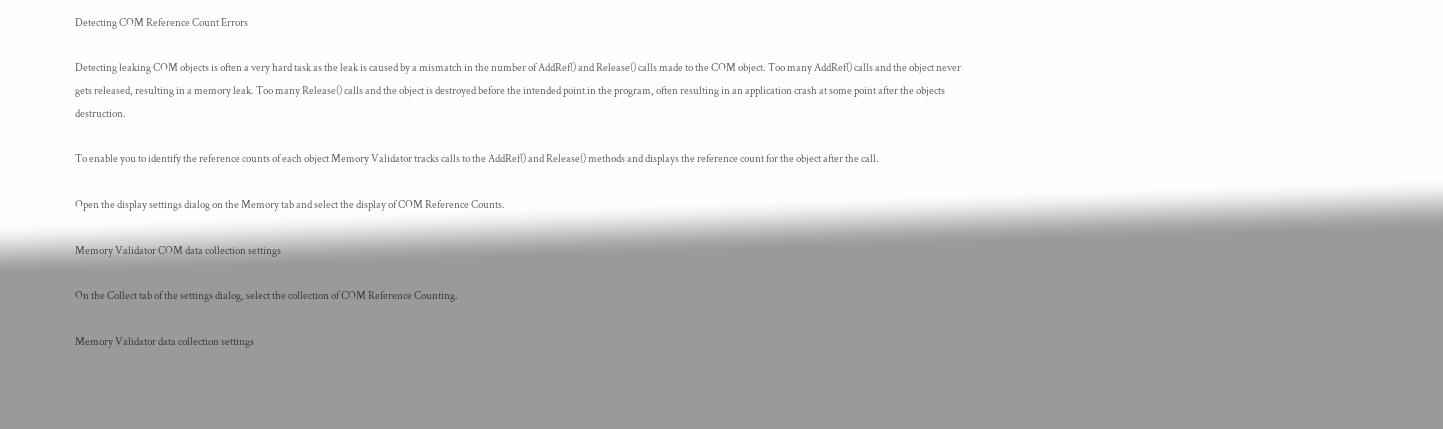Detecting COM Reference Count Errors

Detecting leaking COM objects is often a very hard task as the leak is caused by a mismatch in the number of AddRef() and Release() calls made to the COM object. Too many AddRef() calls and the object never gets released, resulting in a memory leak. Too many Release() calls and the object is destroyed before the intended point in the program, often resulting in an application crash at some point after the objects destruction.

To enable you to identify the reference counts of each object Memory Validator tracks calls to the AddRef() and Release() methods and displays the reference count for the object after the call.

Open the display settings dialog on the Memory tab and select the display of COM Reference Counts.

Memory Validator COM data collection settings

On the Collect tab of the settings dialog, select the collection of COM Reference Counting.

Memory Validator data collection settings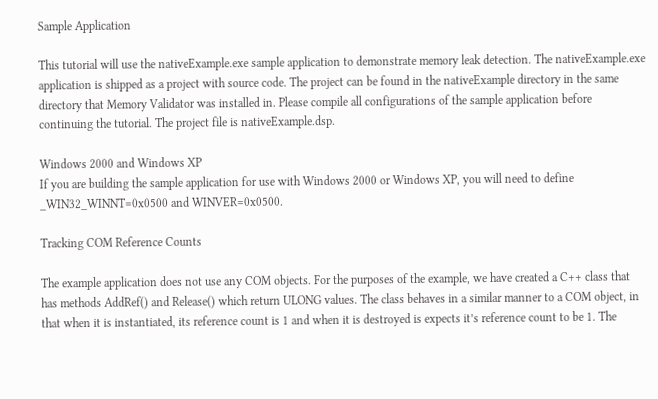Sample Application

This tutorial will use the nativeExample.exe sample application to demonstrate memory leak detection. The nativeExample.exe application is shipped as a project with source code. The project can be found in the nativeExample directory in the same directory that Memory Validator was installed in. Please compile all configurations of the sample application before continuing the tutorial. The project file is nativeExample.dsp.

Windows 2000 and Windows XP
If you are building the sample application for use with Windows 2000 or Windows XP, you will need to define _WIN32_WINNT=0x0500 and WINVER=0x0500.

Tracking COM Reference Counts

The example application does not use any COM objects. For the purposes of the example, we have created a C++ class that has methods AddRef() and Release() which return ULONG values. The class behaves in a similar manner to a COM object, in that when it is instantiated, its reference count is 1 and when it is destroyed is expects it’s reference count to be 1. The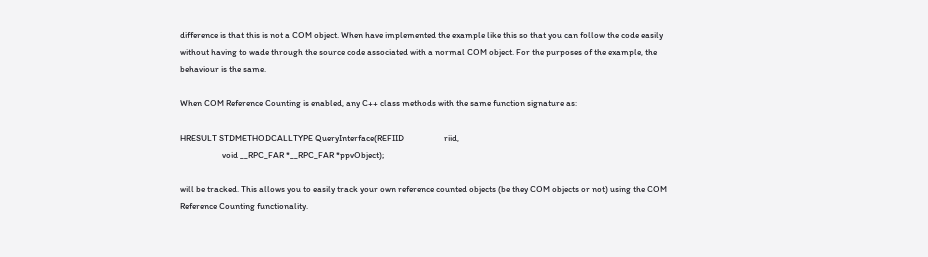difference is that this is not a COM object. When have implemented the example like this so that you can follow the code easily without having to wade through the source code associated with a normal COM object. For the purposes of the example, the behaviour is the same.

When COM Reference Counting is enabled, any C++ class methods with the same function signature as:

HRESULT STDMETHODCALLTYPE QueryInterface(REFIID                    riid,
                     void __RPC_FAR *__RPC_FAR *ppvObject);

will be tracked. This allows you to easily track your own reference counted objects (be they COM objects or not) using the COM Reference Counting functionality.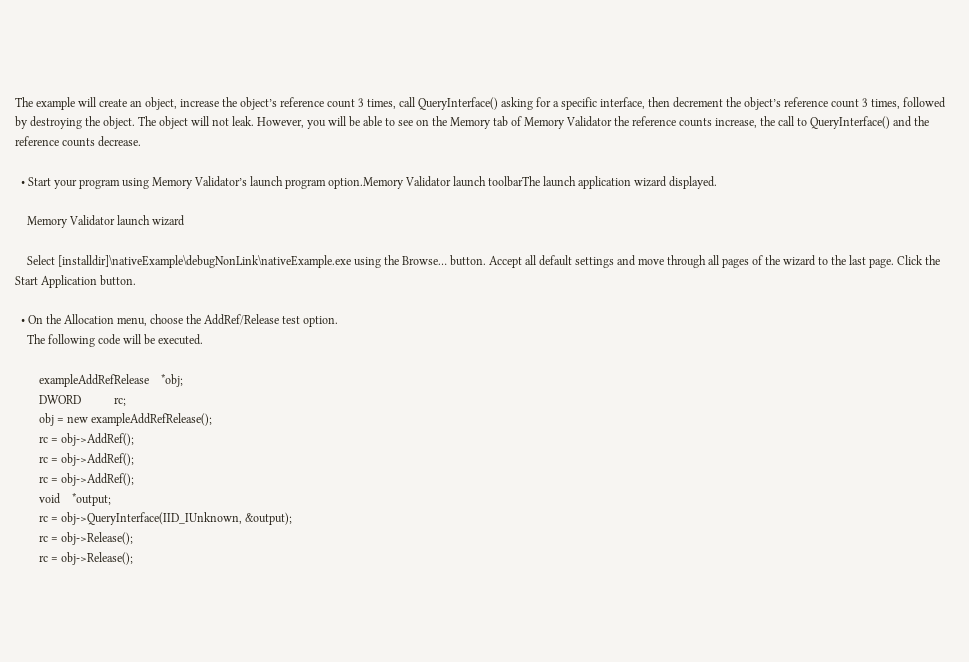The example will create an object, increase the object’s reference count 3 times, call QueryInterface() asking for a specific interface, then decrement the object’s reference count 3 times, followed by destroying the object. The object will not leak. However, you will be able to see on the Memory tab of Memory Validator the reference counts increase, the call to QueryInterface() and the reference counts decrease.

  • Start your program using Memory Validator’s launch program option.Memory Validator launch toolbarThe launch application wizard displayed.

    Memory Validator launch wizard

    Select [installdir]\nativeExample\debugNonLink\nativeExample.exe using the Browse… button. Accept all default settings and move through all pages of the wizard to the last page. Click the Start Application button.

  • On the Allocation menu, choose the AddRef/Release test option.
    The following code will be executed.

        exampleAddRefRelease    *obj;
        DWORD           rc;
        obj = new exampleAddRefRelease();
        rc = obj->AddRef();
        rc = obj->AddRef();
        rc = obj->AddRef();
        void    *output;
        rc = obj->QueryInterface(IID_IUnknown, &output);
        rc = obj->Release();
        rc = obj->Release();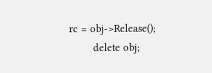rc = obj->Release();
        delete obj;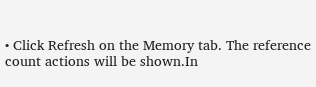• Click Refresh on the Memory tab. The reference count actions will be shown.In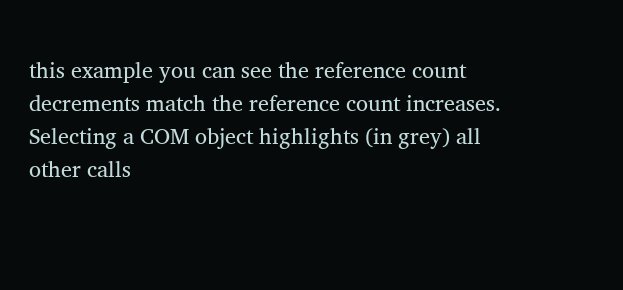this example you can see the reference count decrements match the reference count increases. Selecting a COM object highlights (in grey) all other calls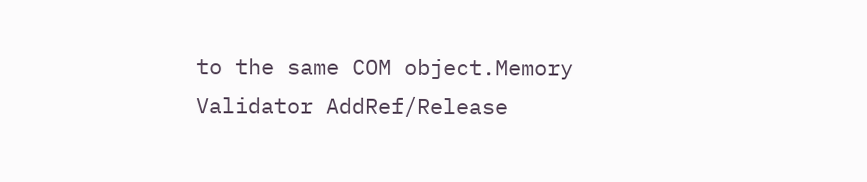to the same COM object.Memory Validator AddRef/Release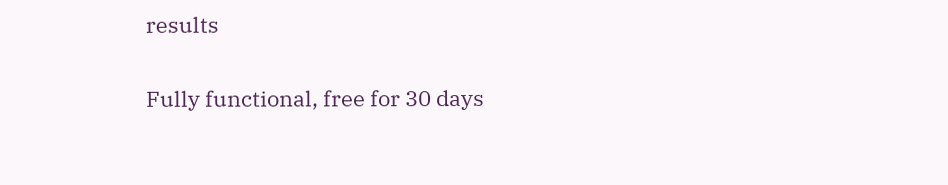results

Fully functional, free for 30 days